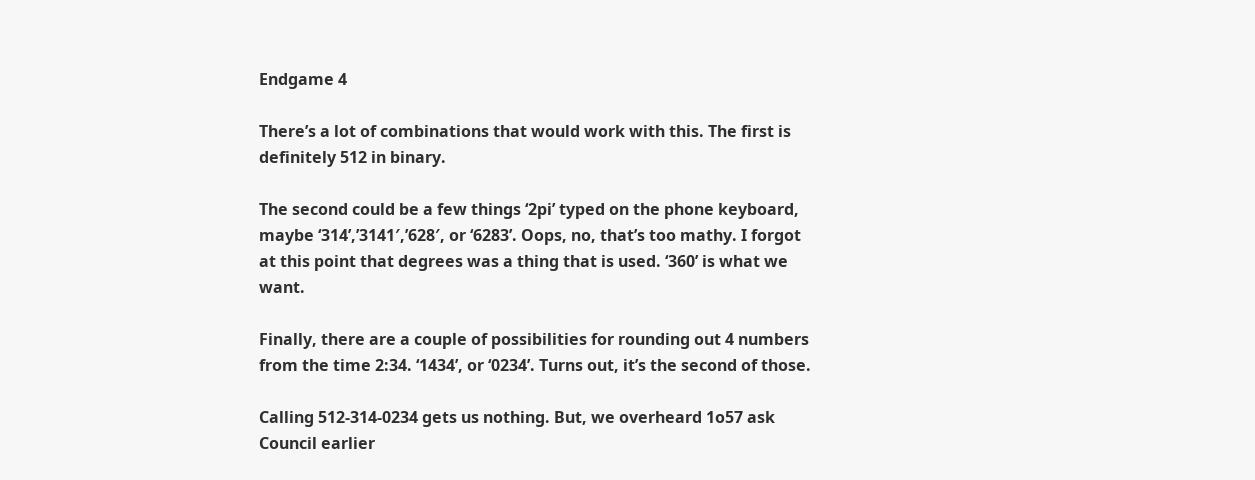Endgame 4

There’s a lot of combinations that would work with this. The first is definitely 512 in binary.

The second could be a few things ‘2pi’ typed on the phone keyboard, maybe ‘314’,’3141′,’628′, or ‘6283’. Oops, no, that’s too mathy. I forgot at this point that degrees was a thing that is used. ‘360’ is what we want.

Finally, there are a couple of possibilities for rounding out 4 numbers from the time 2:34. ‘1434’, or ‘0234’. Turns out, it’s the second of those.

Calling 512-314-0234 gets us nothing. But, we overheard 1o57 ask Council earlier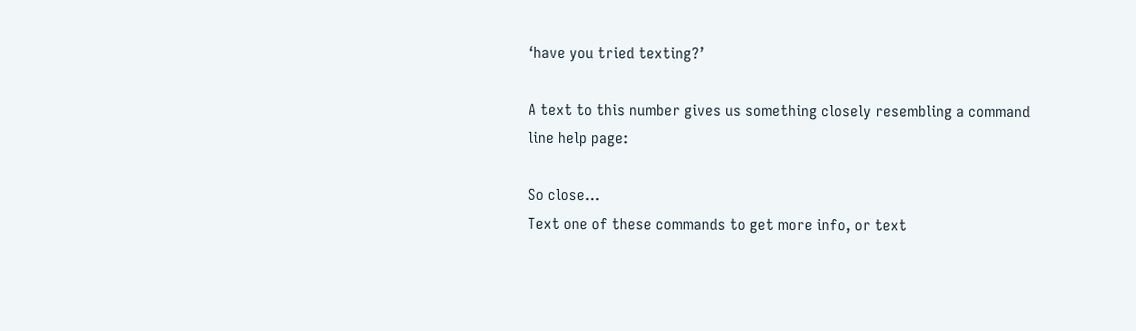‘have you tried texting?’

A text to this number gives us something closely resembling a command line help page:

So close...
Text one of these commands to get more info, or text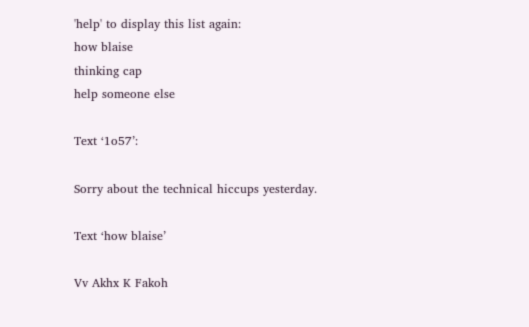'help' to display this list again:
how blaise
thinking cap
help someone else

Text ‘1o57’:

Sorry about the technical hiccups yesterday.

Text ‘how blaise’

Vv Akhx K Fakoh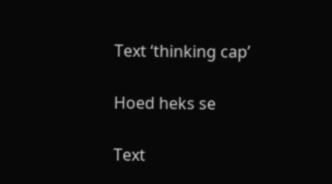Text ‘thinking cap’

Hoed heks se

Text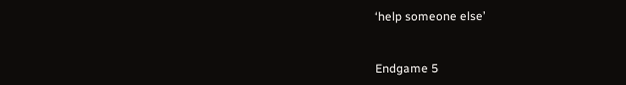‘help someone else’


Endgame 5